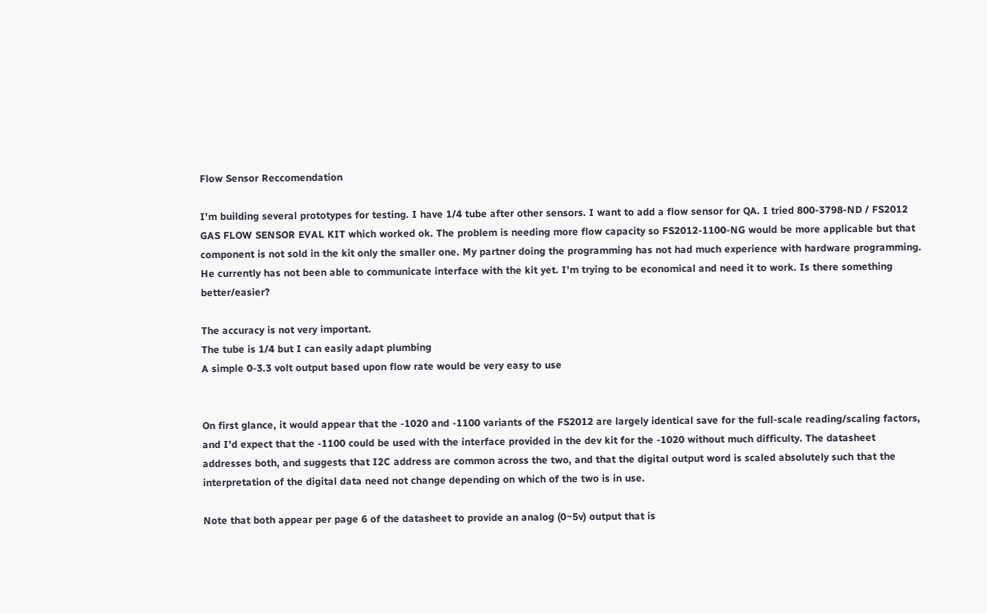Flow Sensor Reccomendation

I’m building several prototypes for testing. I have 1/4 tube after other sensors. I want to add a flow sensor for QA. I tried 800-3798-ND / FS2012 GAS FLOW SENSOR EVAL KIT which worked ok. The problem is needing more flow capacity so FS2012-1100-NG would be more applicable but that component is not sold in the kit only the smaller one. My partner doing the programming has not had much experience with hardware programming. He currently has not been able to communicate interface with the kit yet. I’m trying to be economical and need it to work. Is there something better/easier?

The accuracy is not very important.
The tube is 1/4 but I can easily adapt plumbing
A simple 0-3.3 volt output based upon flow rate would be very easy to use


On first glance, it would appear that the -1020 and -1100 variants of the FS2012 are largely identical save for the full-scale reading/scaling factors, and I’d expect that the -1100 could be used with the interface provided in the dev kit for the -1020 without much difficulty. The datasheet addresses both, and suggests that I2C address are common across the two, and that the digital output word is scaled absolutely such that the interpretation of the digital data need not change depending on which of the two is in use.

Note that both appear per page 6 of the datasheet to provide an analog (0~5v) output that is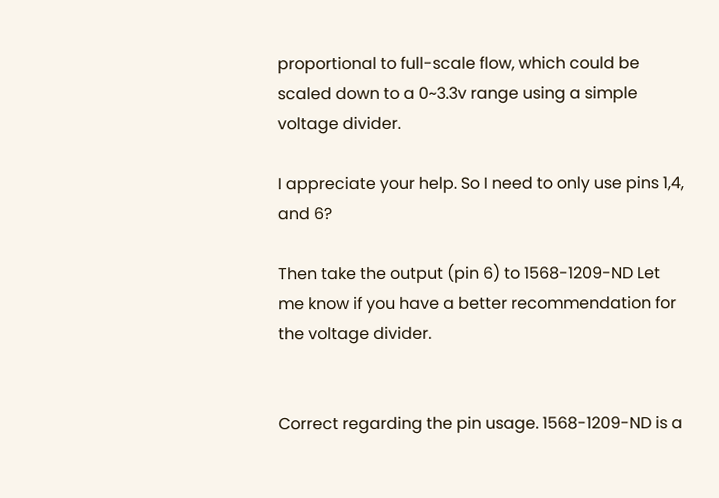proportional to full-scale flow, which could be scaled down to a 0~3.3v range using a simple voltage divider.

I appreciate your help. So I need to only use pins 1,4, and 6?

Then take the output (pin 6) to 1568-1209-ND Let me know if you have a better recommendation for the voltage divider.


Correct regarding the pin usage. 1568-1209-ND is a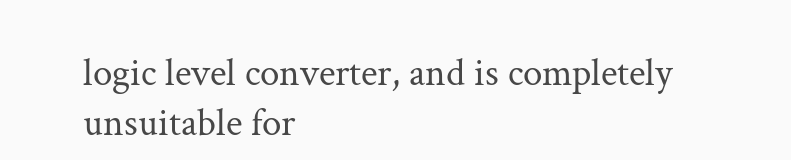logic level converter, and is completely unsuitable for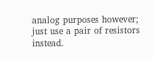analog purposes however; just use a pair of resistors instead.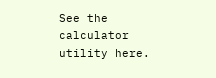See the calculator utility here.